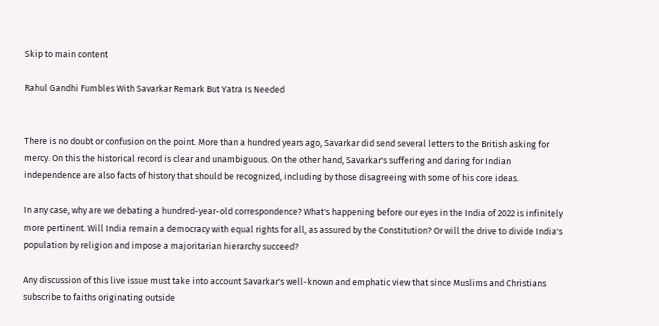Skip to main content

Rahul Gandhi Fumbles With Savarkar Remark But Yatra Is Needed


There is no doubt or confusion on the point. More than a hundred years ago, Savarkar did send several letters to the British asking for mercy. On this the historical record is clear and unambiguous. On the other hand, Savarkar's suffering and daring for Indian independence are also facts of history that should be recognized, including by those disagreeing with some of his core ideas.

In any case, why are we debating a hundred-year-old correspondence? What's happening before our eyes in the India of 2022 is infinitely more pertinent. Will India remain a democracy with equal rights for all, as assured by the Constitution? Or will the drive to divide India's population by religion and impose a majoritarian hierarchy succeed?

Any discussion of this live issue must take into account Savarkar's well-known and emphatic view that since Muslims and Christians subscribe to faiths originating outside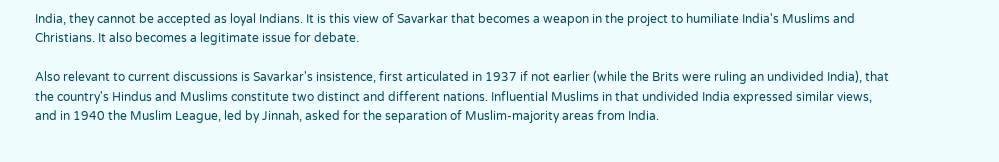India, they cannot be accepted as loyal Indians. It is this view of Savarkar that becomes a weapon in the project to humiliate India's Muslims and Christians. It also becomes a legitimate issue for debate.

Also relevant to current discussions is Savarkar's insistence, first articulated in 1937 if not earlier (while the Brits were ruling an undivided India), that the country's Hindus and Muslims constitute two distinct and different nations. Influential Muslims in that undivided India expressed similar views, and in 1940 the Muslim League, led by Jinnah, asked for the separation of Muslim-majority areas from India.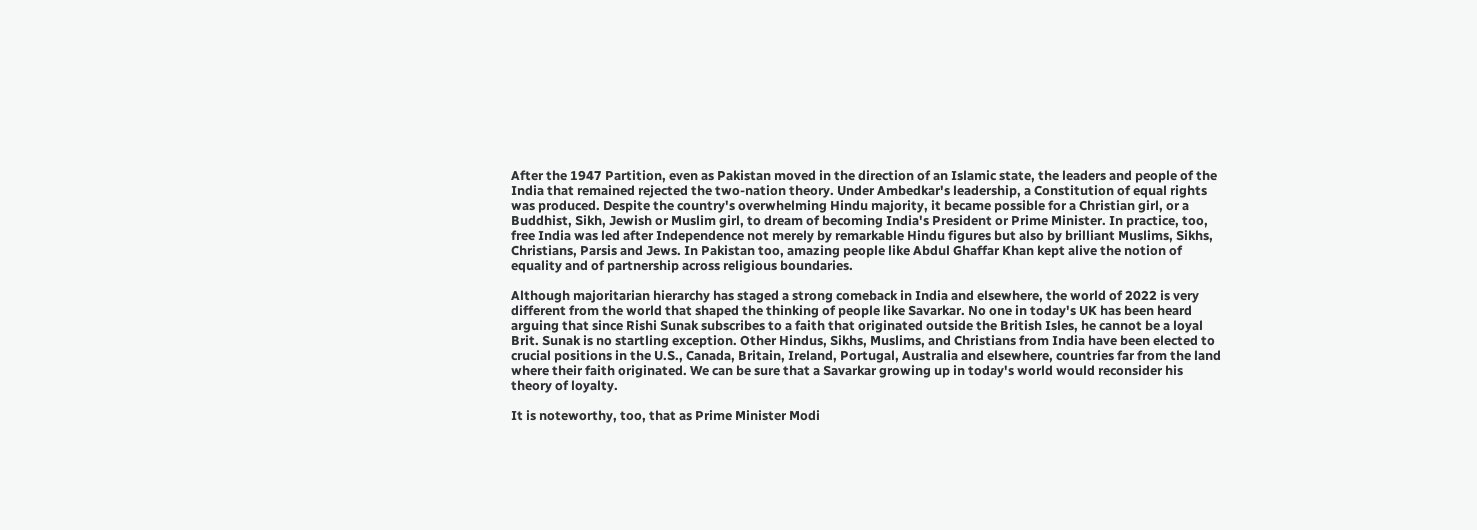After the 1947 Partition, even as Pakistan moved in the direction of an Islamic state, the leaders and people of the India that remained rejected the two-nation theory. Under Ambedkar's leadership, a Constitution of equal rights was produced. Despite the country's overwhelming Hindu majority, it became possible for a Christian girl, or a Buddhist, Sikh, Jewish or Muslim girl, to dream of becoming India's President or Prime Minister. In practice, too, free India was led after Independence not merely by remarkable Hindu figures but also by brilliant Muslims, Sikhs, Christians, Parsis and Jews. In Pakistan too, amazing people like Abdul Ghaffar Khan kept alive the notion of equality and of partnership across religious boundaries.

Although majoritarian hierarchy has staged a strong comeback in India and elsewhere, the world of 2022 is very different from the world that shaped the thinking of people like Savarkar. No one in today's UK has been heard arguing that since Rishi Sunak subscribes to a faith that originated outside the British Isles, he cannot be a loyal Brit. Sunak is no startling exception. Other Hindus, Sikhs, Muslims, and Christians from India have been elected to crucial positions in the U.S., Canada, Britain, Ireland, Portugal, Australia and elsewhere, countries far from the land where their faith originated. We can be sure that a Savarkar growing up in today's world would reconsider his theory of loyalty.

It is noteworthy, too, that as Prime Minister Modi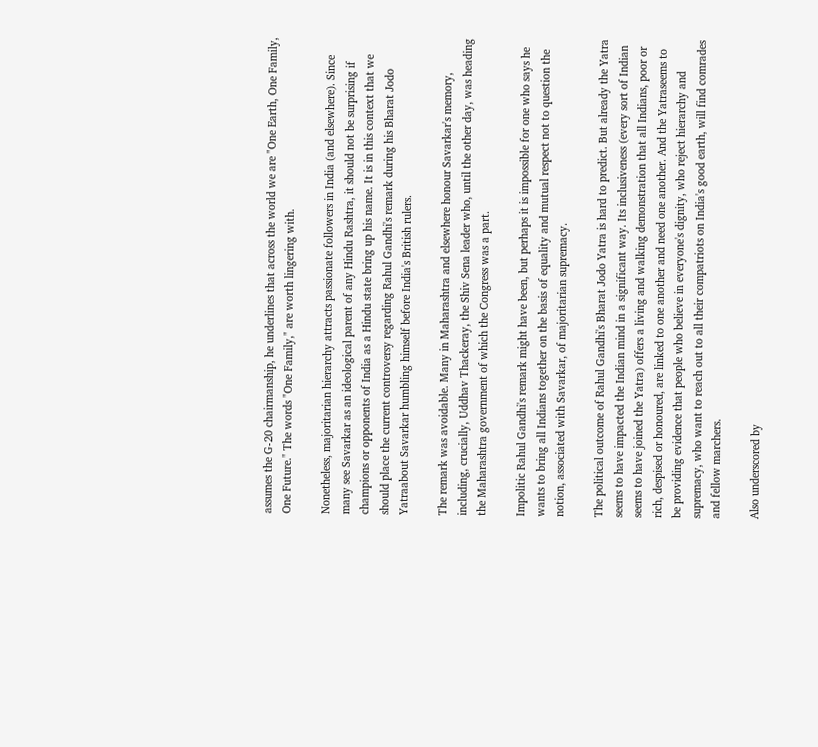assumes the G-20 chairmanship, he underlines that across the world we are "One Earth, One Family, One Future." The words "One Family," are worth lingering with.

Nonetheless, majoritarian hierarchy attracts passionate followers in India (and elsewhere). Since many see Savarkar as an ideological parent of any Hindu Rashtra, it should not be surprising if champions or opponents of India as a Hindu state bring up his name. It is in this context that we should place the current controversy regarding Rahul Gandhi's remark during his Bharat Jodo Yatraabout Savarkar humbling himself before India's British rulers.

The remark was avoidable. Many in Maharashtra and elsewhere honour Savarkar's memory, including, crucially, Uddhav Thackeray, the Shiv Sena leader who, until the other day, was heading the Maharashtra government of which the Congress was a part.

Impolitic Rahul Gandhi's remark might have been, but perhaps it is impossible for one who says he wants to bring all Indians together on the basis of equality and mutual respect not to question the notion, associated with Savarkar, of majoritarian supremacy.

The political outcome of Rahul Gandhi's Bharat Jodo Yatra is hard to predict. But already the Yatra seems to have impacted the Indian mind in a significant way. Its inclusiveness (every sort of Indian seems to have joined the Yatra) offers a living and walking demonstration that all Indians, poor or rich, despised or honoured, are linked to one another and need one another. And the Yatraseems to be providing evidence that people who believe in everyone's dignity, who reject hierarchy and supremacy, who want to reach out to all their compatriots on India's good earth, will find comrades and fellow marchers.

Also underscored by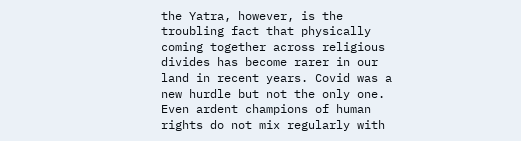the Yatra, however, is the troubling fact that physically coming together across religious divides has become rarer in our land in recent years. Covid was a new hurdle but not the only one. Even ardent champions of human rights do not mix regularly with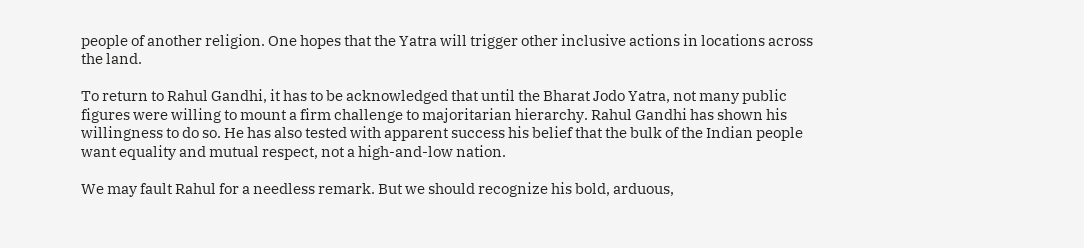people of another religion. One hopes that the Yatra will trigger other inclusive actions in locations across the land.

To return to Rahul Gandhi, it has to be acknowledged that until the Bharat Jodo Yatra, not many public figures were willing to mount a firm challenge to majoritarian hierarchy. Rahul Gandhi has shown his willingness to do so. He has also tested with apparent success his belief that the bulk of the Indian people want equality and mutual respect, not a high-and-low nation.

We may fault Rahul for a needless remark. But we should recognize his bold, arduous,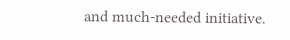and much-needed initiative.